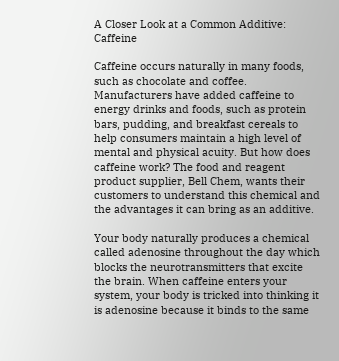A Closer Look at a Common Additive: Caffeine

Caffeine occurs naturally in many foods, such as chocolate and coffee. Manufacturers have added caffeine to energy drinks and foods, such as protein bars, pudding, and breakfast cereals to help consumers maintain a high level of mental and physical acuity. But how does caffeine work? The food and reagent product supplier, Bell Chem, wants their customers to understand this chemical and the advantages it can bring as an additive.

Your body naturally produces a chemical called adenosine throughout the day which blocks the neurotransmitters that excite the brain. When caffeine enters your system, your body is tricked into thinking it is adenosine because it binds to the same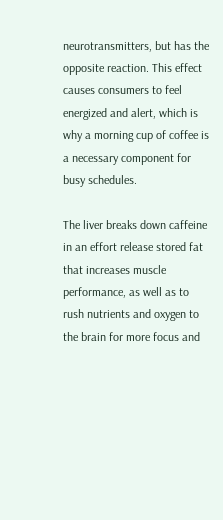neurotransmitters, but has the opposite reaction. This effect causes consumers to feel energized and alert, which is why a morning cup of coffee is a necessary component for busy schedules.

The liver breaks down caffeine in an effort release stored fat that increases muscle performance, as well as to rush nutrients and oxygen to the brain for more focus and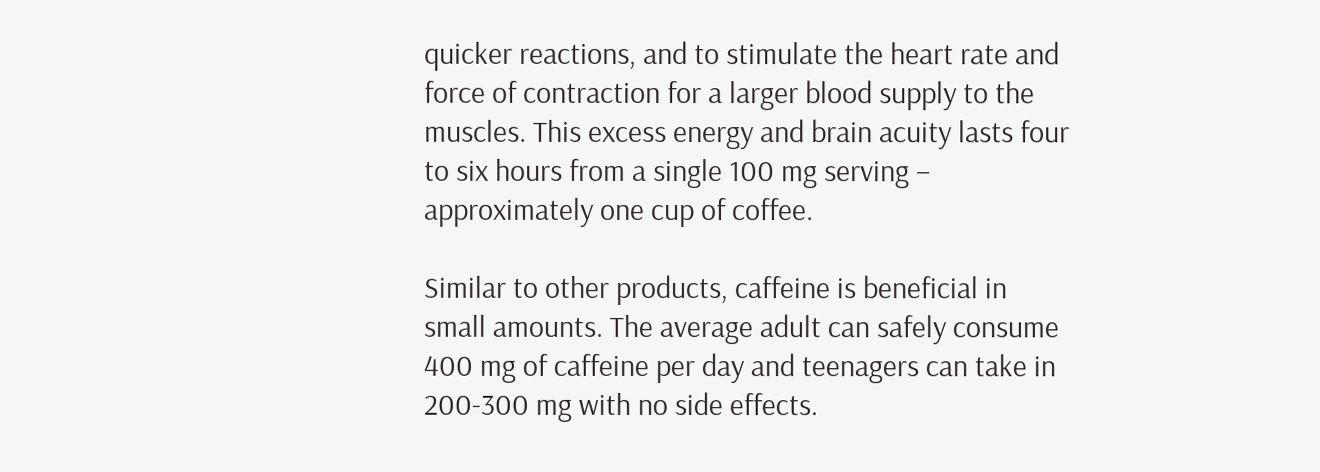quicker reactions, and to stimulate the heart rate and force of contraction for a larger blood supply to the muscles. This excess energy and brain acuity lasts four to six hours from a single 100 mg serving – approximately one cup of coffee.

Similar to other products, caffeine is beneficial in small amounts. The average adult can safely consume 400 mg of caffeine per day and teenagers can take in 200-300 mg with no side effects.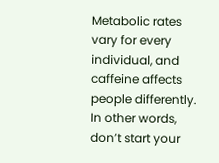Metabolic rates vary for every individual, and caffeine affects people differently. In other words, don’t start your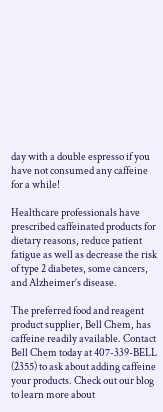day with a double espresso if you have not consumed any caffeine for a while!

Healthcare professionals have prescribed caffeinated products for dietary reasons, reduce patient fatigue as well as decrease the risk of type 2 diabetes, some cancers, and Alzheimer’s disease.

The preferred food and reagent product supplier, Bell Chem, has caffeine readily available. Contact Bell Chem today at 407-339-BELL (2355) to ask about adding caffeine your products. Check out our blog to learn more about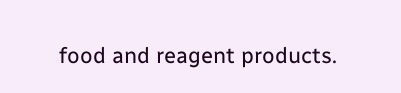food and reagent products.